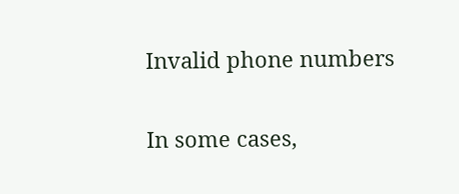Invalid phone numbers

In some cases,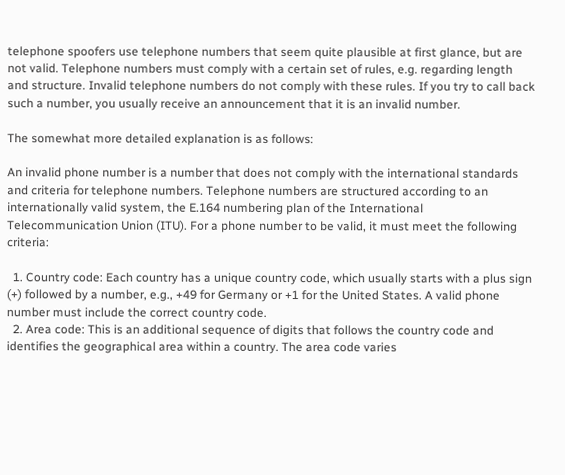telephone spoofers use telephone numbers that seem quite plausible at first glance, but are not valid. Telephone numbers must comply with a certain set of rules, e.g. regarding length and structure. Invalid telephone numbers do not comply with these rules. If you try to call back such a number, you usually receive an announcement that it is an invalid number.

The somewhat more detailed explanation is as follows:

An invalid phone number is a number that does not comply with the international standards and criteria for telephone numbers. Telephone numbers are structured according to an internationally valid system, the E.164 numbering plan of the International Telecommunication Union (ITU). For a phone number to be valid, it must meet the following criteria:

  1. Country code: Each country has a unique country code, which usually starts with a plus sign (+) followed by a number, e.g., +49 for Germany or +1 for the United States. A valid phone number must include the correct country code.
  2. Area code: This is an additional sequence of digits that follows the country code and identifies the geographical area within a country. The area code varies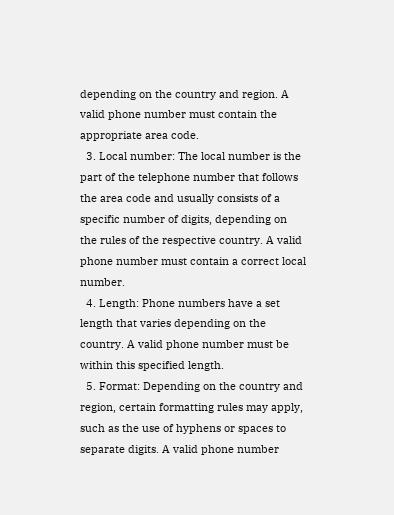depending on the country and region. A valid phone number must contain the appropriate area code.
  3. Local number: The local number is the part of the telephone number that follows the area code and usually consists of a specific number of digits, depending on the rules of the respective country. A valid phone number must contain a correct local number.
  4. Length: Phone numbers have a set length that varies depending on the country. A valid phone number must be within this specified length.
  5. Format: Depending on the country and region, certain formatting rules may apply, such as the use of hyphens or spaces to separate digits. A valid phone number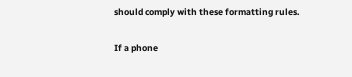should comply with these formatting rules.

If a phone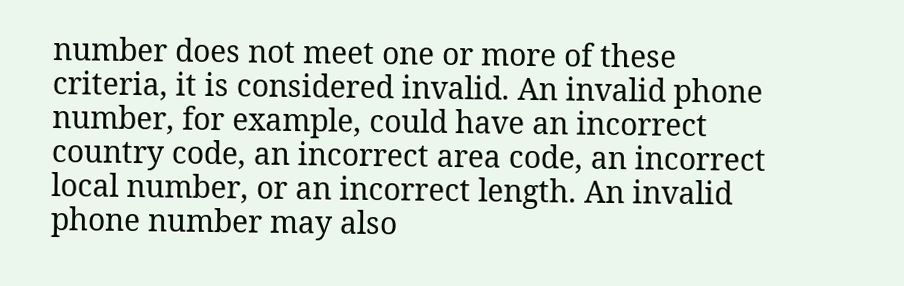number does not meet one or more of these criteria, it is considered invalid. An invalid phone number, for example, could have an incorrect country code, an incorrect area code, an incorrect local number, or an incorrect length. An invalid phone number may also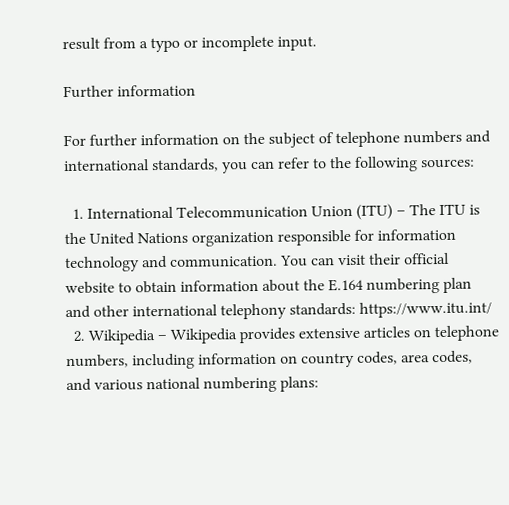result from a typo or incomplete input.

Further information

For further information on the subject of telephone numbers and international standards, you can refer to the following sources:

  1. International Telecommunication Union (ITU) – The ITU is the United Nations organization responsible for information technology and communication. You can visit their official website to obtain information about the E.164 numbering plan and other international telephony standards: https://www.itu.int/
  2. Wikipedia – Wikipedia provides extensive articles on telephone numbers, including information on country codes, area codes, and various national numbering plans: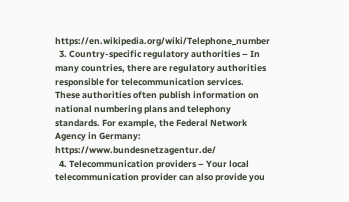https://en.wikipedia.org/wiki/Telephone_number
  3. Country-specific regulatory authorities – In many countries, there are regulatory authorities responsible for telecommunication services. These authorities often publish information on national numbering plans and telephony standards. For example, the Federal Network Agency in Germany: https://www.bundesnetzagentur.de/
  4. Telecommunication providers – Your local telecommunication provider can also provide you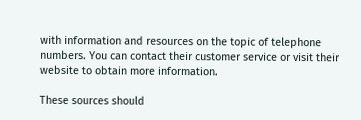with information and resources on the topic of telephone numbers. You can contact their customer service or visit their website to obtain more information.

These sources should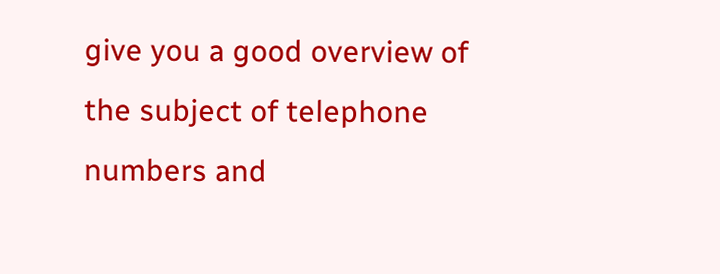give you a good overview of the subject of telephone numbers and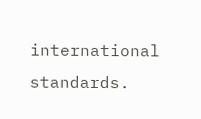international standards.